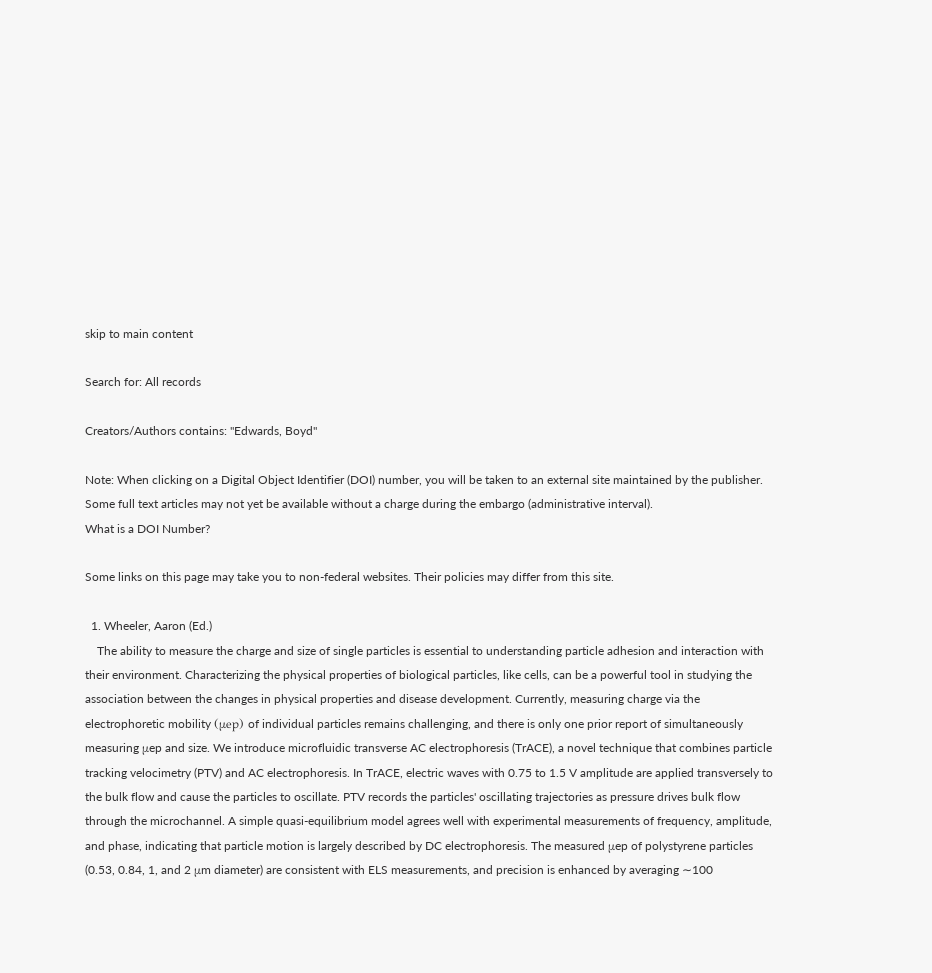skip to main content

Search for: All records

Creators/Authors contains: "Edwards, Boyd"

Note: When clicking on a Digital Object Identifier (DOI) number, you will be taken to an external site maintained by the publisher. Some full text articles may not yet be available without a charge during the embargo (administrative interval).
What is a DOI Number?

Some links on this page may take you to non-federal websites. Their policies may differ from this site.

  1. Wheeler, Aaron (Ed.)
    The ability to measure the charge and size of single particles is essential to understanding particle adhesion and interaction with their environment. Characterizing the physical properties of biological particles, like cells, can be a powerful tool in studying the association between the changes in physical properties and disease development. Currently, measuring charge via the electrophoretic mobility (μep) of individual particles remains challenging, and there is only one prior report of simultaneously measuring μep and size. We introduce microfluidic transverse AC electrophoresis (TrACE), a novel technique that combines particle tracking velocimetry (PTV) and AC electrophoresis. In TrACE, electric waves with 0.75 to 1.5 V amplitude are applied transversely to the bulk flow and cause the particles to oscillate. PTV records the particles' oscillating trajectories as pressure drives bulk flow through the microchannel. A simple quasi-equilibrium model agrees well with experimental measurements of frequency, amplitude, and phase, indicating that particle motion is largely described by DC electrophoresis. The measured μep of polystyrene particles (0.53, 0.84, 1, and 2 μm diameter) are consistent with ELS measurements, and precision is enhanced by averaging ∼100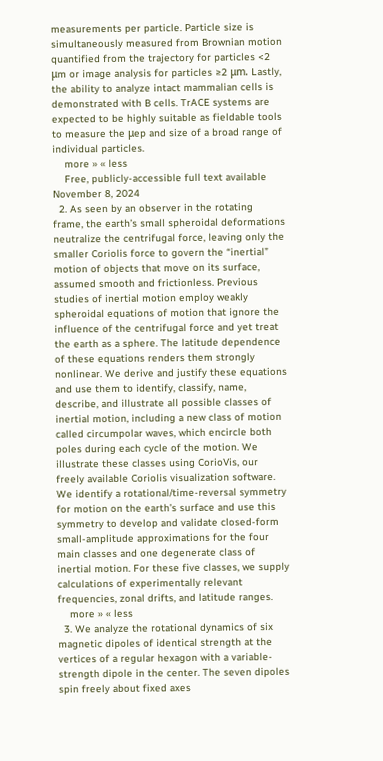measurements per particle. Particle size is simultaneously measured from Brownian motion quantified from the trajectory for particles <2 μm or image analysis for particles ≥2 μm. Lastly, the ability to analyze intact mammalian cells is demonstrated with B cells. TrACE systems are expected to be highly suitable as fieldable tools to measure the μep and size of a broad range of individual particles.
    more » « less
    Free, publicly-accessible full text available November 8, 2024
  2. As seen by an observer in the rotating frame, the earth’s small spheroidal deformations neutralize the centrifugal force, leaving only the smaller Coriolis force to govern the “inertial” motion of objects that move on its surface, assumed smooth and frictionless. Previous studies of inertial motion employ weakly spheroidal equations of motion that ignore the influence of the centrifugal force and yet treat the earth as a sphere. The latitude dependence of these equations renders them strongly nonlinear. We derive and justify these equations and use them to identify, classify, name, describe, and illustrate all possible classes of inertial motion, including a new class of motion called circumpolar waves, which encircle both poles during each cycle of the motion. We illustrate these classes using CorioVis, our freely available Coriolis visualization software. We identify a rotational/time-reversal symmetry for motion on the earth’s surface and use this symmetry to develop and validate closed-form small-amplitude approximations for the four main classes and one degenerate class of inertial motion. For these five classes, we supply calculations of experimentally relevant frequencies, zonal drifts, and latitude ranges.
    more » « less
  3. We analyze the rotational dynamics of six magnetic dipoles of identical strength at the vertices of a regular hexagon with a variable-strength dipole in the center. The seven dipoles spin freely about fixed axes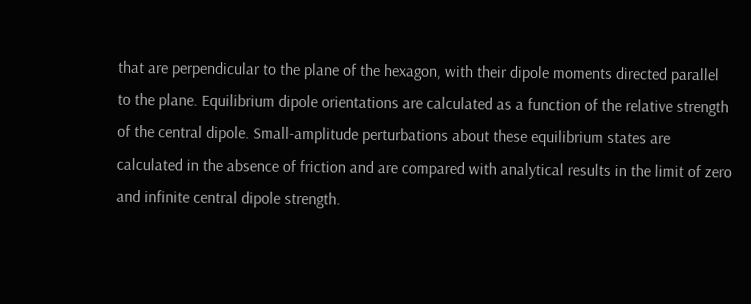that are perpendicular to the plane of the hexagon, with their dipole moments directed parallel to the plane. Equilibrium dipole orientations are calculated as a function of the relative strength of the central dipole. Small-amplitude perturbations about these equilibrium states are calculated in the absence of friction and are compared with analytical results in the limit of zero and infinite central dipole strength.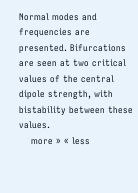Normal modes and frequencies are presented. Bifurcations are seen at two critical values of the central dipole strength, with bistability between these values.
    more » « less